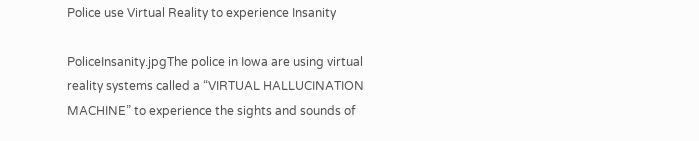Police use Virtual Reality to experience Insanity

PoliceInsanity.jpgThe police in Iowa are using virtual reality systems called a “VIRTUAL HALLUCINATION MACHINE” to experience the sights and sounds of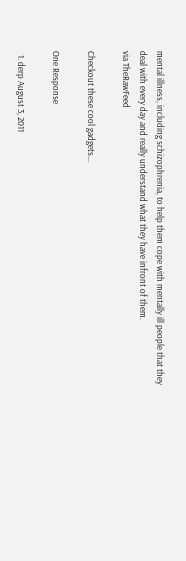mental illness, including schizophrenia, to help them cope with mentally ill people that they deal with every day and really understand what they have infront of them.
via TheRawFeed

Checkout these cool gadgets...

One Response

  1. derp August 3, 2011